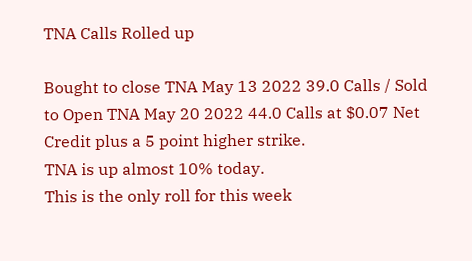TNA Calls Rolled up

Bought to close TNA May 13 2022 39.0 Calls / Sold to Open TNA May 20 2022 44.0 Calls at $0.07 Net Credit plus a 5 point higher strike.
TNA is up almost 10% today.
This is the only roll for this week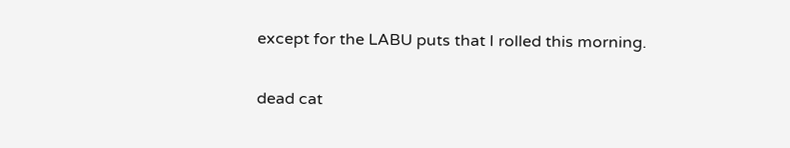except for the LABU puts that I rolled this morning.

dead cat